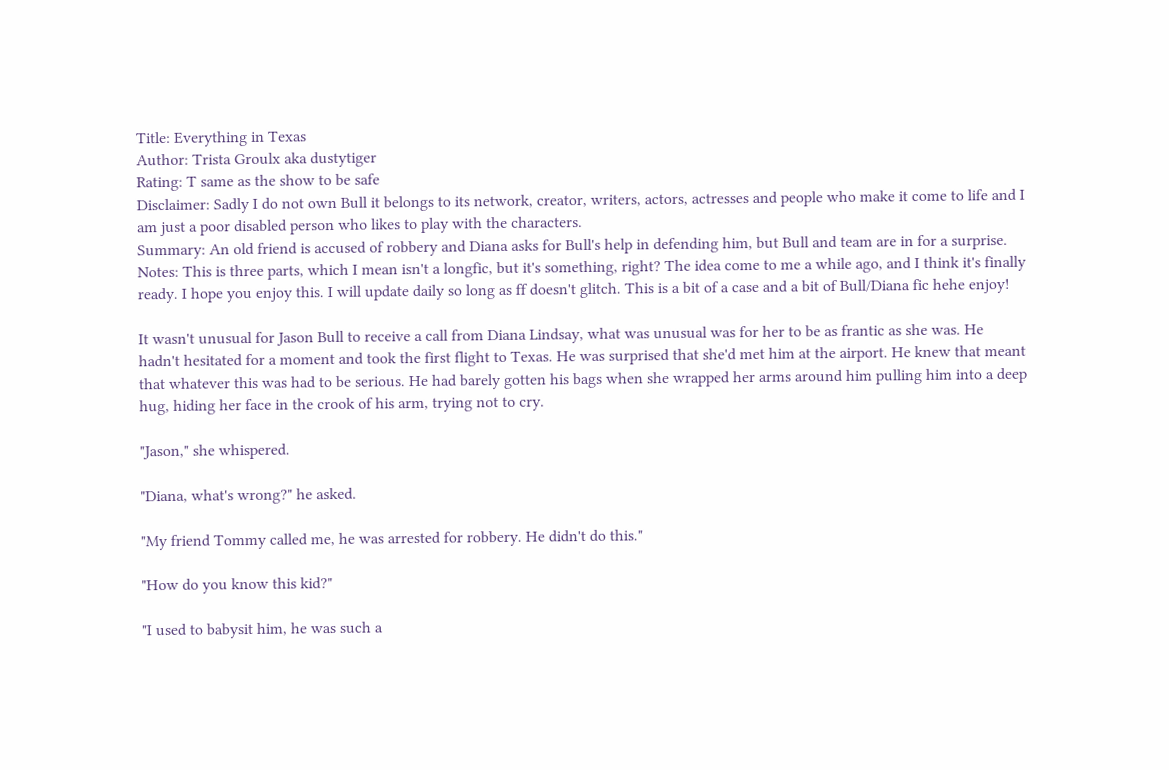Title: Everything in Texas
Author: Trista Groulx aka dustytiger
Rating: T same as the show to be safe
Disclaimer: Sadly I do not own Bull it belongs to its network, creator, writers, actors, actresses and people who make it come to life and I am just a poor disabled person who likes to play with the characters.
Summary: An old friend is accused of robbery and Diana asks for Bull's help in defending him, but Bull and team are in for a surprise.
Notes: This is three parts, which I mean isn't a longfic, but it's something, right? The idea come to me a while ago, and I think it's finally ready. I hope you enjoy this. I will update daily so long as ff doesn't glitch. This is a bit of a case and a bit of Bull/Diana fic hehe enjoy!

It wasn't unusual for Jason Bull to receive a call from Diana Lindsay, what was unusual was for her to be as frantic as she was. He hadn't hesitated for a moment and took the first flight to Texas. He was surprised that she'd met him at the airport. He knew that meant that whatever this was had to be serious. He had barely gotten his bags when she wrapped her arms around him pulling him into a deep hug, hiding her face in the crook of his arm, trying not to cry.

"Jason," she whispered.

"Diana, what's wrong?" he asked.

"My friend Tommy called me, he was arrested for robbery. He didn't do this."

"How do you know this kid?"

"I used to babysit him, he was such a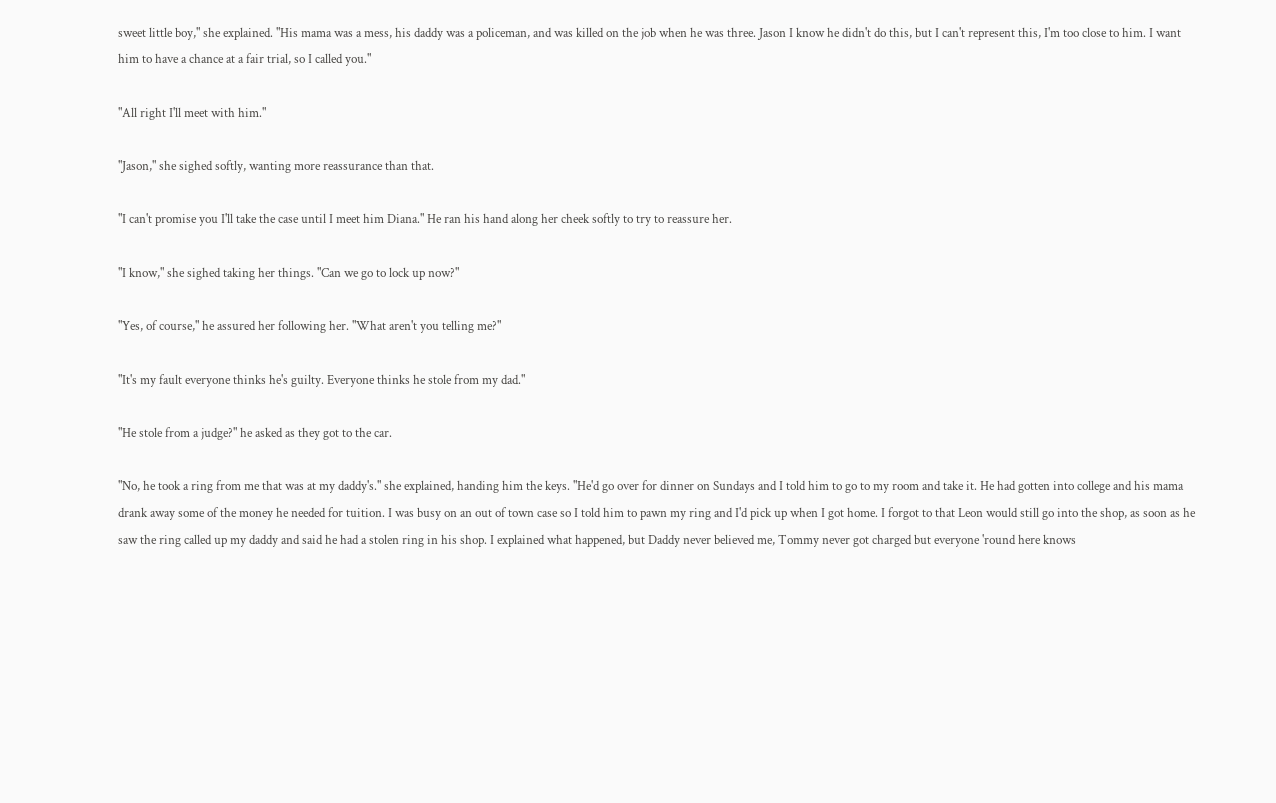sweet little boy," she explained. "His mama was a mess, his daddy was a policeman, and was killed on the job when he was three. Jason I know he didn't do this, but I can't represent this, I'm too close to him. I want him to have a chance at a fair trial, so I called you."

"All right I'll meet with him."

"Jason," she sighed softly, wanting more reassurance than that.

"I can't promise you I'll take the case until I meet him Diana." He ran his hand along her cheek softly to try to reassure her.

"I know," she sighed taking her things. "Can we go to lock up now?"

"Yes, of course," he assured her following her. "What aren't you telling me?"

"It's my fault everyone thinks he's guilty. Everyone thinks he stole from my dad."

"He stole from a judge?" he asked as they got to the car.

"No, he took a ring from me that was at my daddy's." she explained, handing him the keys. "He'd go over for dinner on Sundays and I told him to go to my room and take it. He had gotten into college and his mama drank away some of the money he needed for tuition. I was busy on an out of town case so I told him to pawn my ring and I'd pick up when I got home. I forgot to that Leon would still go into the shop, as soon as he saw the ring called up my daddy and said he had a stolen ring in his shop. I explained what happened, but Daddy never believed me, Tommy never got charged but everyone 'round here knows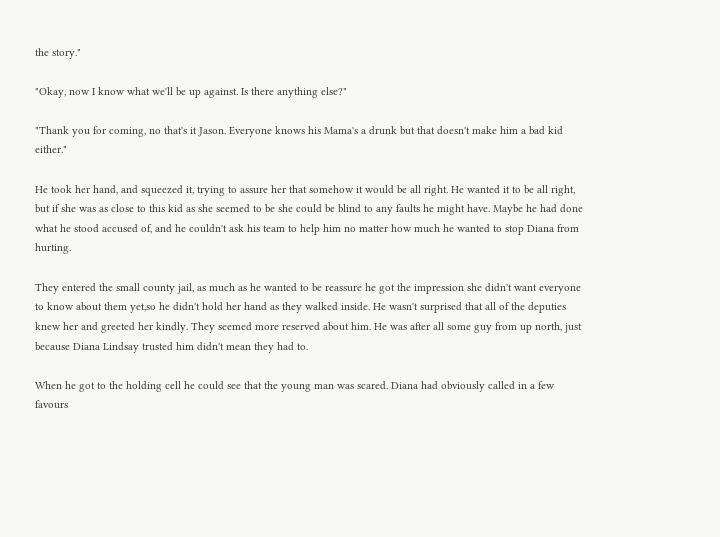the story."

"Okay, now I know what we'll be up against. Is there anything else?"

"Thank you for coming, no that's it Jason. Everyone knows his Mama's a drunk but that doesn't make him a bad kid either."

He took her hand, and squeezed it, trying to assure her that somehow it would be all right. He wanted it to be all right, but if she was as close to this kid as she seemed to be she could be blind to any faults he might have. Maybe he had done what he stood accused of, and he couldn't ask his team to help him no matter how much he wanted to stop Diana from hurting.

They entered the small county jail, as much as he wanted to be reassure he got the impression she didn't want everyone to know about them yet,so he didn't hold her hand as they walked inside. He wasn't surprised that all of the deputies knew her and greeted her kindly. They seemed more reserved about him. He was after all some guy from up north, just because Diana Lindsay trusted him didn't mean they had to.

When he got to the holding cell he could see that the young man was scared. Diana had obviously called in a few favours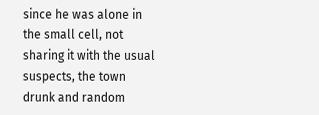since he was alone in the small cell, not sharing it with the usual suspects, the town drunk and random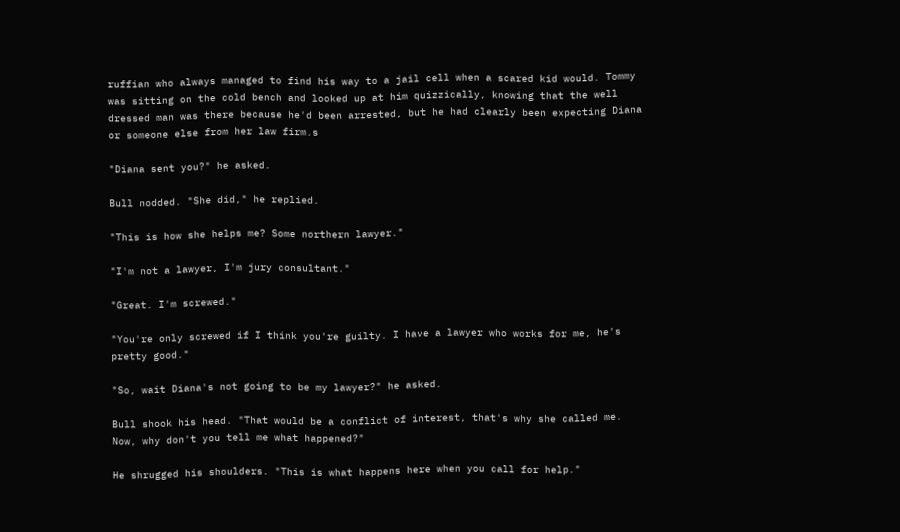ruffian who always managed to find his way to a jail cell when a scared kid would. Tommy was sitting on the cold bench and looked up at him quizzically, knowing that the well dressed man was there because he'd been arrested, but he had clearly been expecting Diana or someone else from her law firm.s

"Diana sent you?" he asked.

Bull nodded. "She did," he replied.

"This is how she helps me? Some northern lawyer."

"I'm not a lawyer, I'm jury consultant."

"Great. I'm screwed."

"You're only screwed if I think you're guilty. I have a lawyer who works for me, he's pretty good."

"So, wait Diana's not going to be my lawyer?" he asked.

Bull shook his head. "That would be a conflict of interest, that's why she called me. Now, why don't you tell me what happened?"

He shrugged his shoulders. "This is what happens here when you call for help."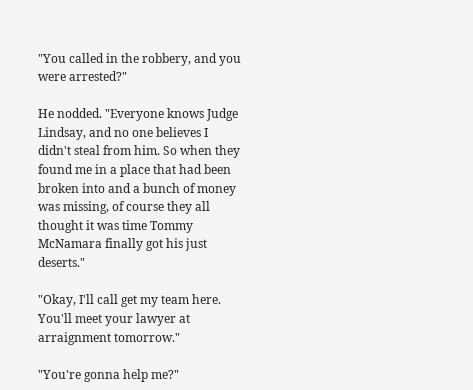"You called in the robbery, and you were arrested?"

He nodded. "Everyone knows Judge Lindsay, and no one believes I didn't steal from him. So when they found me in a place that had been broken into and a bunch of money was missing, of course they all thought it was time Tommy McNamara finally got his just deserts."

"Okay, I'll call get my team here. You'll meet your lawyer at arraignment tomorrow."

"You're gonna help me?"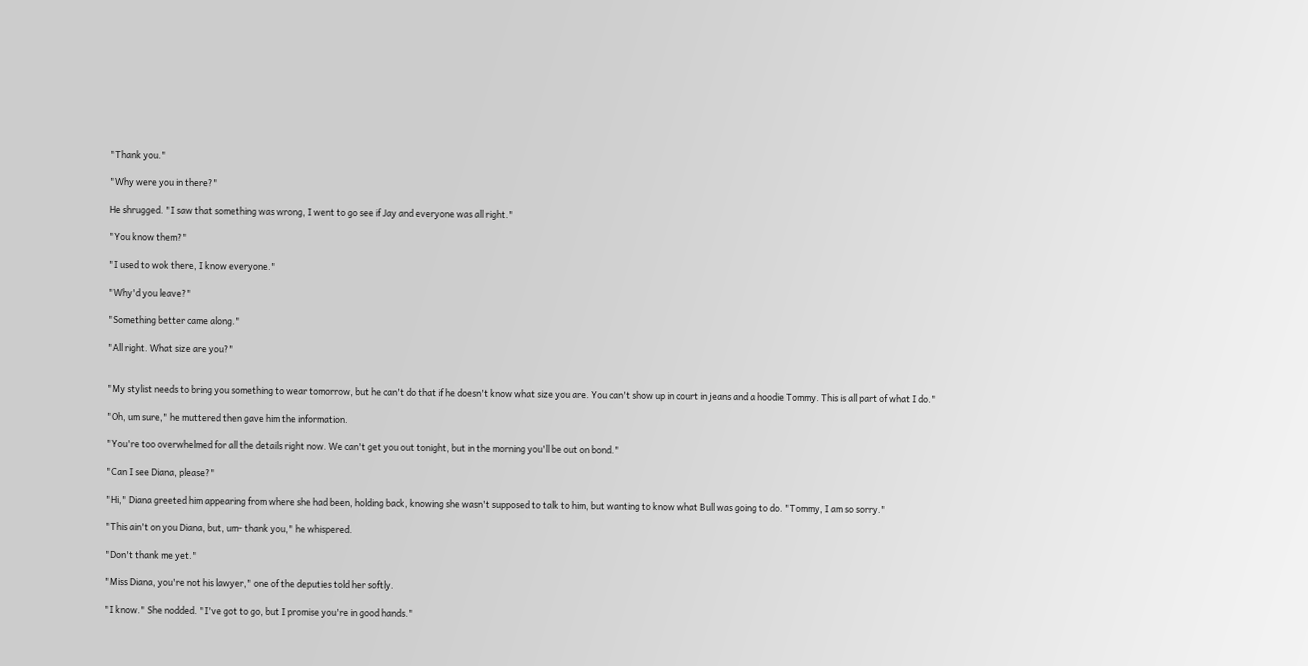"Thank you."

"Why were you in there?"

He shrugged. "I saw that something was wrong, I went to go see if Jay and everyone was all right."

"You know them?"

"I used to wok there, I know everyone."

"Why'd you leave?"

"Something better came along."

"All right. What size are you?"


"My stylist needs to bring you something to wear tomorrow, but he can't do that if he doesn't know what size you are. You can't show up in court in jeans and a hoodie Tommy. This is all part of what I do."

"Oh, um sure," he muttered then gave him the information.

"You're too overwhelmed for all the details right now. We can't get you out tonight, but in the morning you'll be out on bond."

"Can I see Diana, please?"

"Hi," Diana greeted him appearing from where she had been, holding back, knowing she wasn't supposed to talk to him, but wanting to know what Bull was going to do. "Tommy, I am so sorry."

"This ain't on you Diana, but, um- thank you," he whispered.

"Don't thank me yet."

"Miss Diana, you're not his lawyer," one of the deputies told her softly.

"I know." She nodded. "I've got to go, but I promise you're in good hands."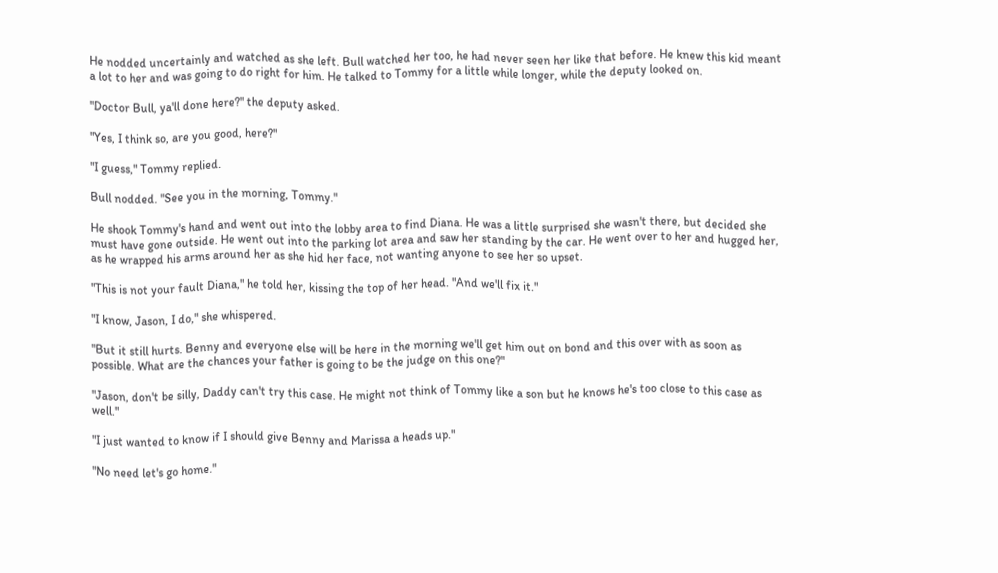He nodded uncertainly and watched as she left. Bull watched her too, he had never seen her like that before. He knew this kid meant a lot to her and was going to do right for him. He talked to Tommy for a little while longer, while the deputy looked on.

"Doctor Bull, ya'll done here?" the deputy asked.

"Yes, I think so, are you good, here?"

"I guess," Tommy replied.

Bull nodded. "See you in the morning, Tommy."

He shook Tommy's hand and went out into the lobby area to find Diana. He was a little surprised she wasn't there, but decided she must have gone outside. He went out into the parking lot area and saw her standing by the car. He went over to her and hugged her, as he wrapped his arms around her as she hid her face, not wanting anyone to see her so upset.

"This is not your fault Diana," he told her, kissing the top of her head. "And we'll fix it."

"I know, Jason, I do," she whispered.

"But it still hurts. Benny and everyone else will be here in the morning we'll get him out on bond and this over with as soon as possible. What are the chances your father is going to be the judge on this one?"

"Jason, don't be silly, Daddy can't try this case. He might not think of Tommy like a son but he knows he's too close to this case as well."

"I just wanted to know if I should give Benny and Marissa a heads up."

"No need let's go home."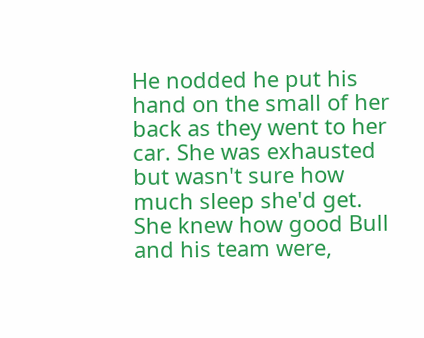He nodded he put his hand on the small of her back as they went to her car. She was exhausted but wasn't sure how much sleep she'd get. She knew how good Bull and his team were,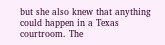but she also knew that anything could happen in a Texas courtroom. The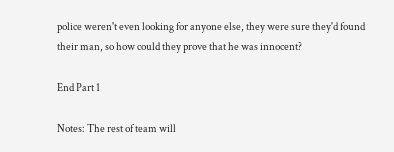police weren't even looking for anyone else, they were sure they'd found their man, so how could they prove that he was innocent?

End Part 1

Notes: The rest of team will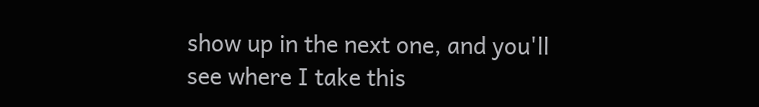show up in the next one, and you'll see where I take this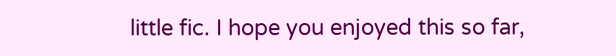little fic. I hope you enjoyed this so far,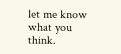let me know what you think.